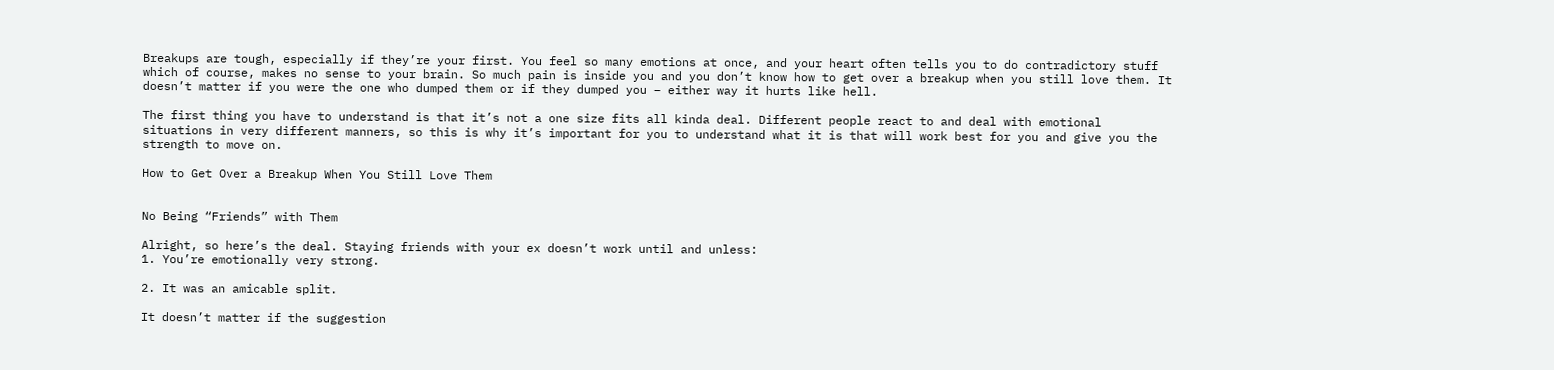Breakups are tough, especially if they’re your first. You feel so many emotions at once, and your heart often tells you to do contradictory stuff which of course, makes no sense to your brain. So much pain is inside you and you don’t know how to get over a breakup when you still love them. It doesn’t matter if you were the one who dumped them or if they dumped you – either way it hurts like hell.

The first thing you have to understand is that it’s not a one size fits all kinda deal. Different people react to and deal with emotional situations in very different manners, so this is why it’s important for you to understand what it is that will work best for you and give you the strength to move on.

How to Get Over a Breakup When You Still Love Them


No Being “Friends” with Them

Alright, so here’s the deal. Staying friends with your ex doesn’t work until and unless:
1. You’re emotionally very strong.

2. It was an amicable split.

It doesn’t matter if the suggestion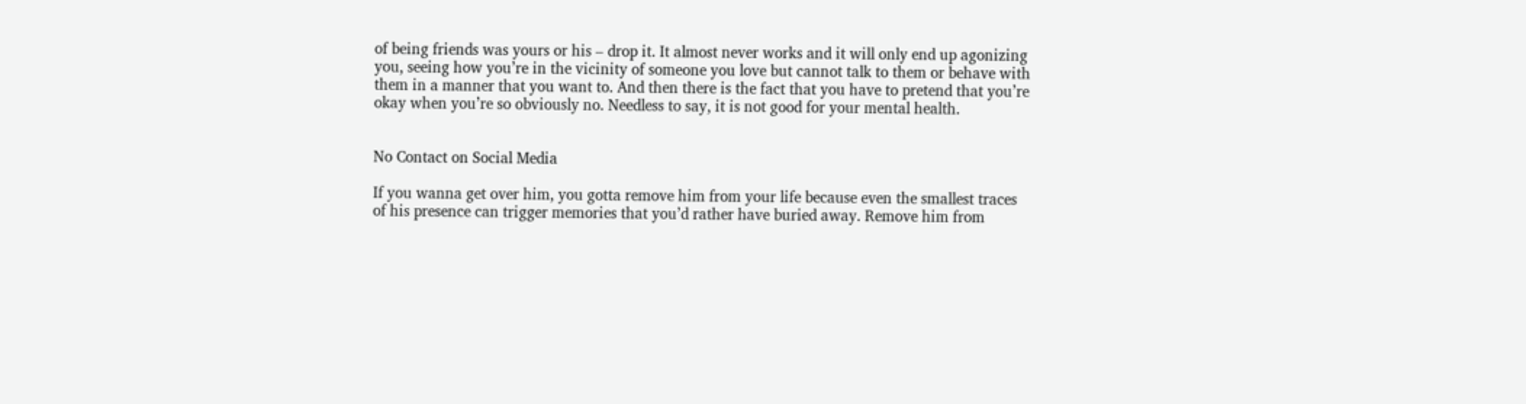of being friends was yours or his – drop it. It almost never works and it will only end up agonizing you, seeing how you’re in the vicinity of someone you love but cannot talk to them or behave with them in a manner that you want to. And then there is the fact that you have to pretend that you’re okay when you’re so obviously no. Needless to say, it is not good for your mental health.


No Contact on Social Media

If you wanna get over him, you gotta remove him from your life because even the smallest traces of his presence can trigger memories that you’d rather have buried away. Remove him from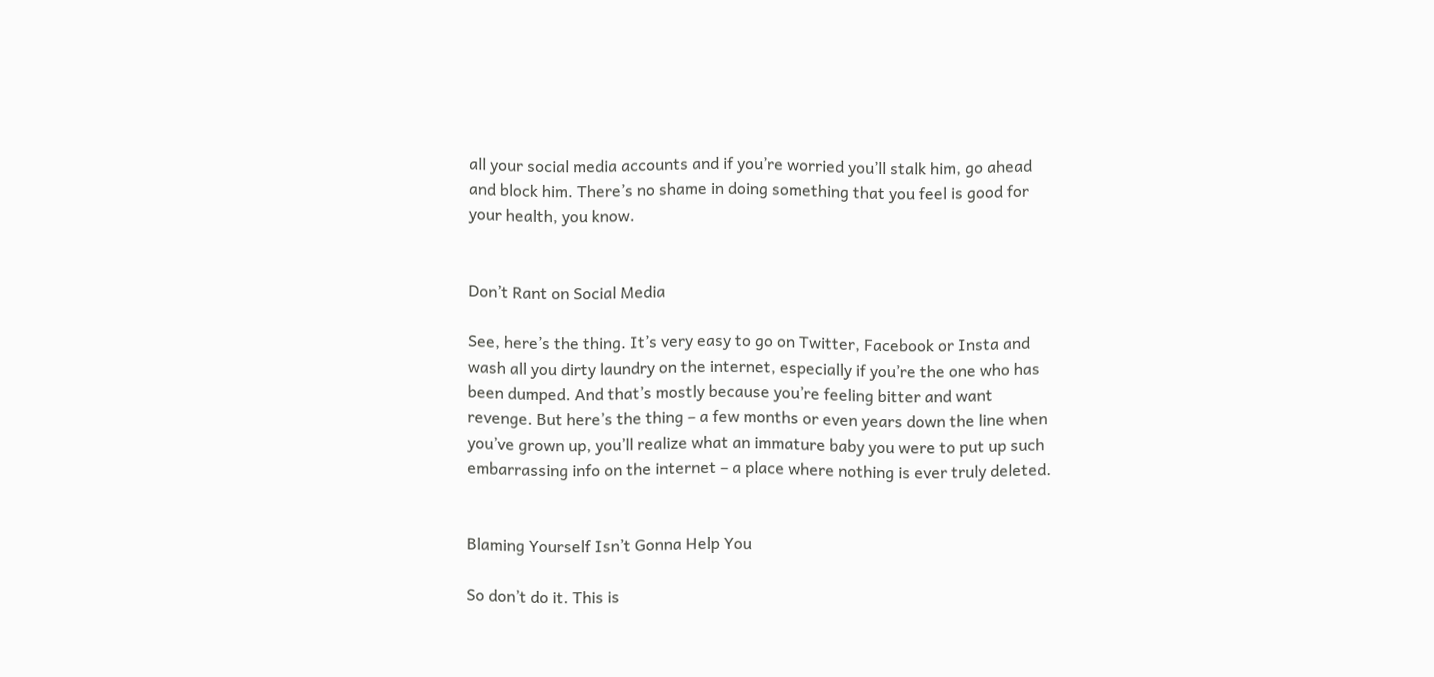all your social media accounts and if you’re worried you’ll stalk him, go ahead and block him. There’s no shame in doing something that you feel is good for your health, you know.


Don’t Rant on Social Media

See, here’s the thing. It’s very easy to go on Twitter, Facebook or Insta and wash all you dirty laundry on the internet, especially if you’re the one who has been dumped. And that’s mostly because you’re feeling bitter and want revenge. But here’s the thing – a few months or even years down the line when you’ve grown up, you’ll realize what an immature baby you were to put up such embarrassing info on the internet – a place where nothing is ever truly deleted.


Blaming Yourself Isn’t Gonna Help You

So don’t do it. This is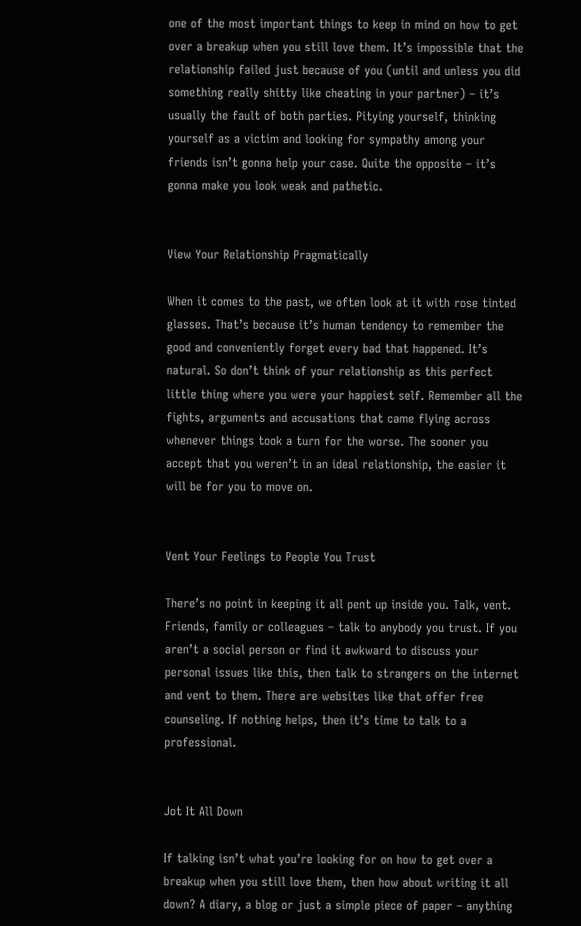one of the most important things to keep in mind on how to get over a breakup when you still love them. It’s impossible that the relationship failed just because of you (until and unless you did something really shitty like cheating in your partner) – it’s usually the fault of both parties. Pitying yourself, thinking yourself as a victim and looking for sympathy among your friends isn’t gonna help your case. Quite the opposite – it’s gonna make you look weak and pathetic.


View Your Relationship Pragmatically

When it comes to the past, we often look at it with rose tinted glasses. That’s because it’s human tendency to remember the good and conveniently forget every bad that happened. It’s natural. So don’t think of your relationship as this perfect little thing where you were your happiest self. Remember all the fights, arguments and accusations that came flying across whenever things took a turn for the worse. The sooner you accept that you weren’t in an ideal relationship, the easier it will be for you to move on.


Vent Your Feelings to People You Trust

There’s no point in keeping it all pent up inside you. Talk, vent. Friends, family or colleagues – talk to anybody you trust. If you aren’t a social person or find it awkward to discuss your personal issues like this, then talk to strangers on the internet and vent to them. There are websites like that offer free counseling. If nothing helps, then it’s time to talk to a professional.


Jot It All Down

If talking isn’t what you’re looking for on how to get over a breakup when you still love them, then how about writing it all down? A diary, a blog or just a simple piece of paper – anything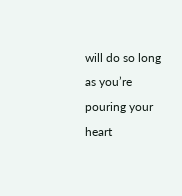will do so long as you’re pouring your heart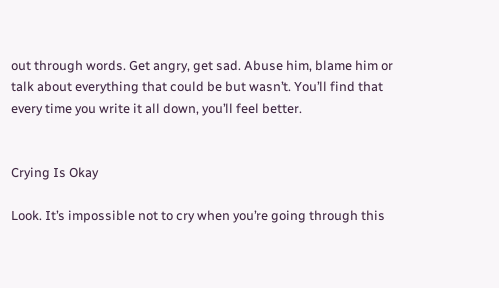out through words. Get angry, get sad. Abuse him, blame him or talk about everything that could be but wasn’t. You’ll find that every time you write it all down, you’ll feel better.


Crying Is Okay

Look. It’s impossible not to cry when you’re going through this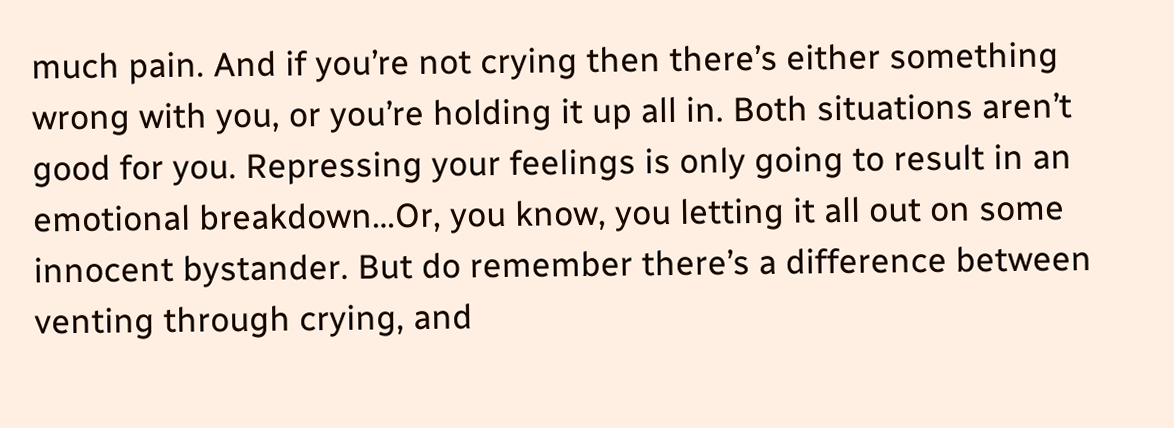much pain. And if you’re not crying then there’s either something wrong with you, or you’re holding it up all in. Both situations aren’t good for you. Repressing your feelings is only going to result in an emotional breakdown…Or, you know, you letting it all out on some innocent bystander. But do remember there’s a difference between venting through crying, and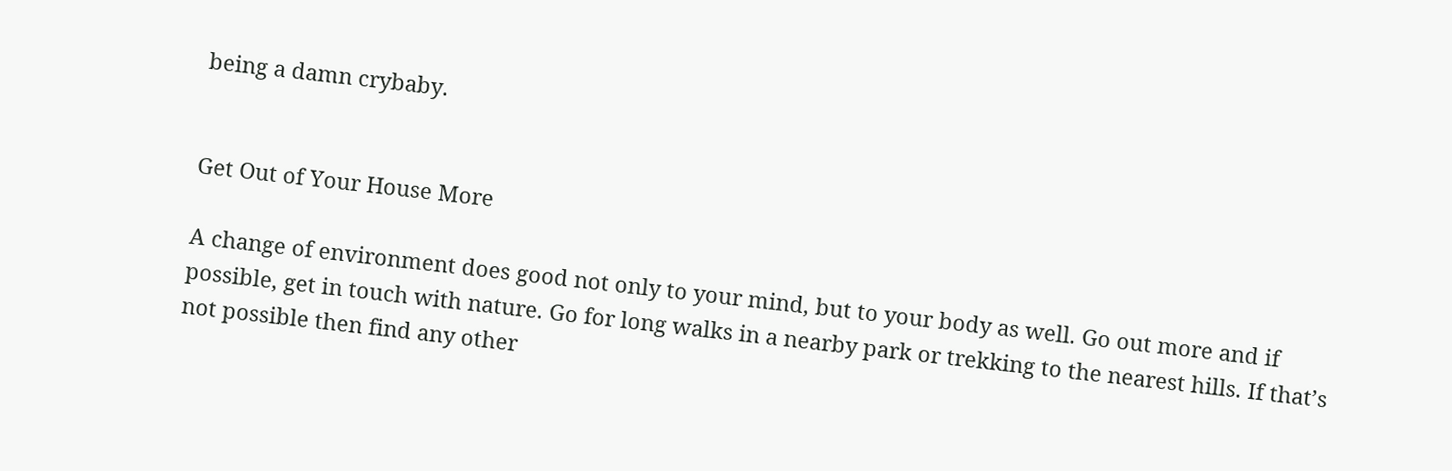being a damn crybaby.


Get Out of Your House More

A change of environment does good not only to your mind, but to your body as well. Go out more and if possible, get in touch with nature. Go for long walks in a nearby park or trekking to the nearest hills. If that’s not possible then find any other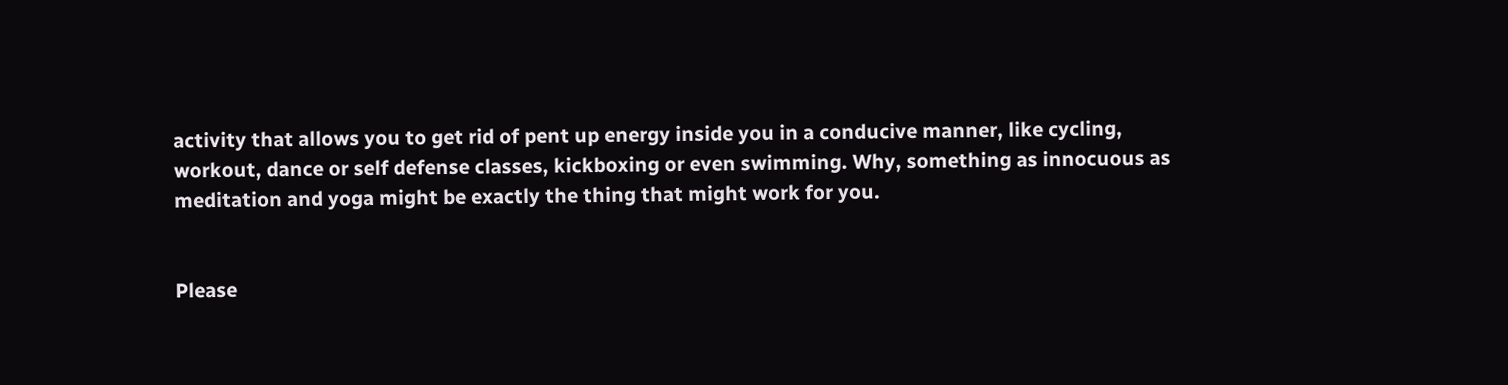activity that allows you to get rid of pent up energy inside you in a conducive manner, like cycling, workout, dance or self defense classes, kickboxing or even swimming. Why, something as innocuous as meditation and yoga might be exactly the thing that might work for you.


Please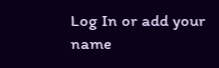Log In or add your name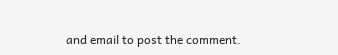and email to post the comment.